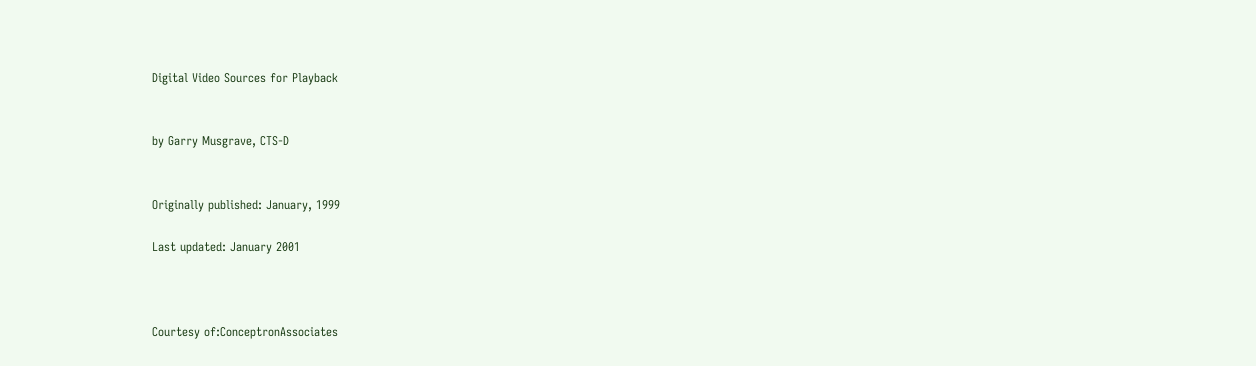Digital Video Sources for Playback


by Garry Musgrave, CTS-D


Originally published: January, 1999

Last updated: January 2001



Courtesy of:ConceptronAssociates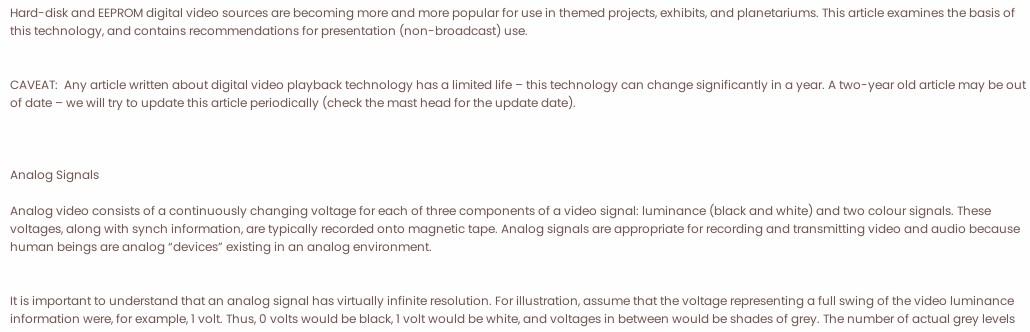Hard-disk and EEPROM digital video sources are becoming more and more popular for use in themed projects, exhibits, and planetariums. This article examines the basis of this technology, and contains recommendations for presentation (non-broadcast) use.


CAVEAT:  Any article written about digital video playback technology has a limited life – this technology can change significantly in a year. A two-year old article may be out of date – we will try to update this article periodically (check the mast head for the update date).



Analog Signals

Analog video consists of a continuously changing voltage for each of three components of a video signal: luminance (black and white) and two colour signals. These voltages, along with synch information, are typically recorded onto magnetic tape. Analog signals are appropriate for recording and transmitting video and audio because human beings are analog “devices” existing in an analog environment.


It is important to understand that an analog signal has virtually infinite resolution. For illustration, assume that the voltage representing a full swing of the video luminance information were, for example, 1 volt. Thus, 0 volts would be black, 1 volt would be white, and voltages in between would be shades of grey. The number of actual grey levels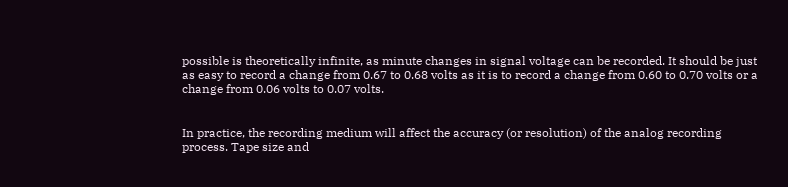possible is theoretically infinite, as minute changes in signal voltage can be recorded. It should be just as easy to record a change from 0.67 to 0.68 volts as it is to record a change from 0.60 to 0.70 volts or a change from 0.06 volts to 0.07 volts.


In practice, the recording medium will affect the accuracy (or resolution) of the analog recording process. Tape size and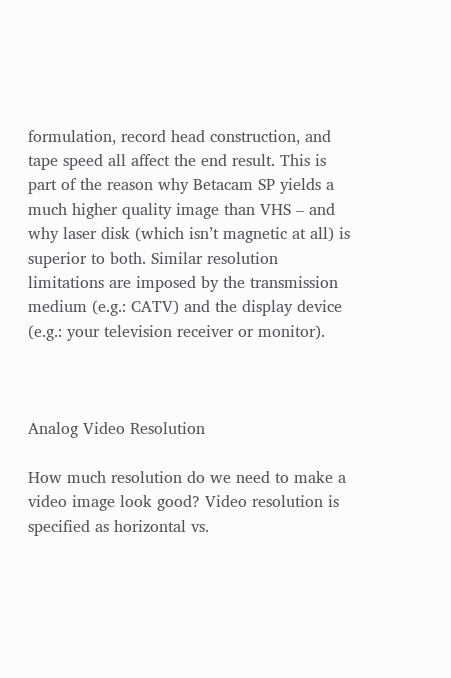formulation, record head construction, and tape speed all affect the end result. This is part of the reason why Betacam SP yields a much higher quality image than VHS – and why laser disk (which isn’t magnetic at all) is superior to both. Similar resolution limitations are imposed by the transmission medium (e.g.: CATV) and the display device (e.g.: your television receiver or monitor).



Analog Video Resolution

How much resolution do we need to make a video image look good? Video resolution is specified as horizontal vs.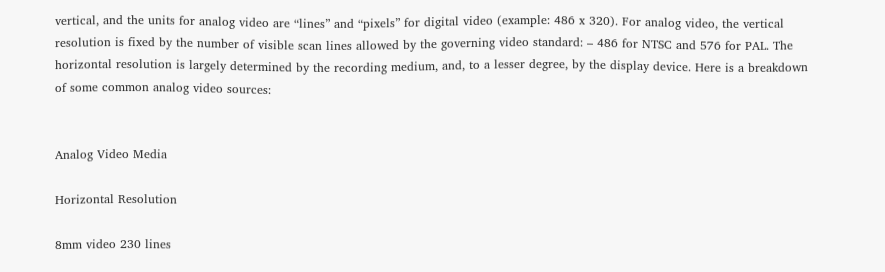vertical, and the units for analog video are “lines” and “pixels” for digital video (example: 486 x 320). For analog video, the vertical resolution is fixed by the number of visible scan lines allowed by the governing video standard: – 486 for NTSC and 576 for PAL. The horizontal resolution is largely determined by the recording medium, and, to a lesser degree, by the display device. Here is a breakdown of some common analog video sources:


Analog Video Media

Horizontal Resolution

8mm video 230 lines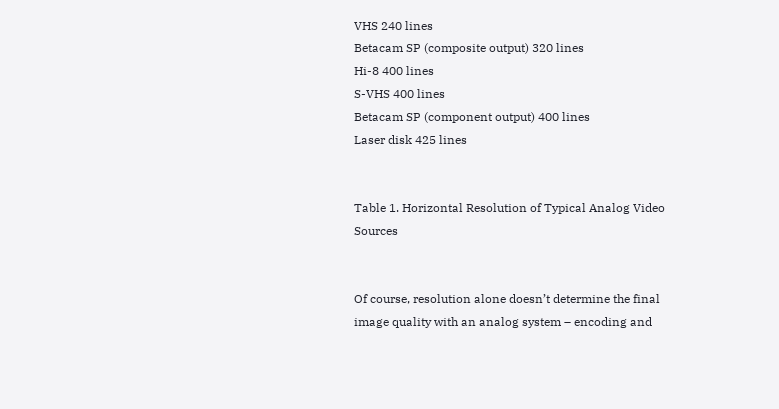VHS 240 lines
Betacam SP (composite output) 320 lines
Hi-8 400 lines
S-VHS 400 lines
Betacam SP (component output) 400 lines
Laser disk 425 lines


Table 1. Horizontal Resolution of Typical Analog Video Sources


Of course, resolution alone doesn’t determine the final image quality with an analog system – encoding and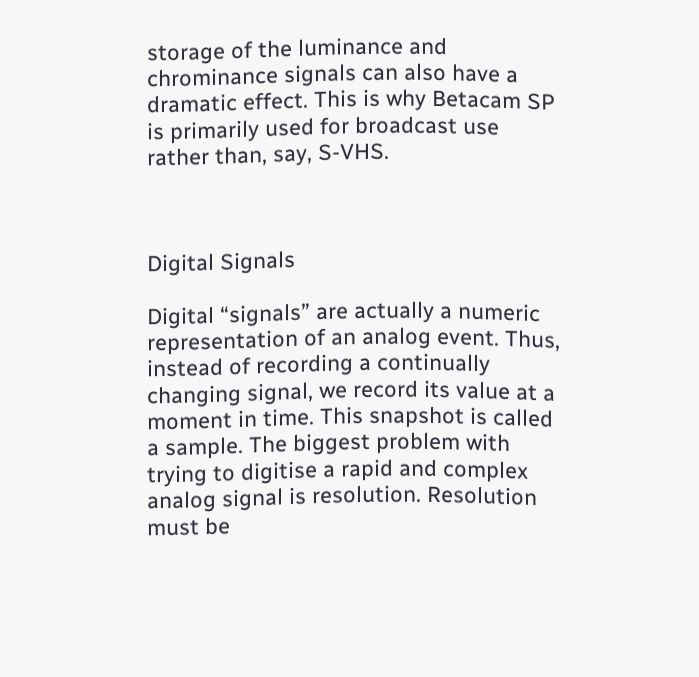storage of the luminance and chrominance signals can also have a dramatic effect. This is why Betacam SP is primarily used for broadcast use rather than, say, S-VHS.



Digital Signals

Digital “signals” are actually a numeric representation of an analog event. Thus, instead of recording a continually changing signal, we record its value at a moment in time. This snapshot is called a sample. The biggest problem with trying to digitise a rapid and complex analog signal is resolution. Resolution must be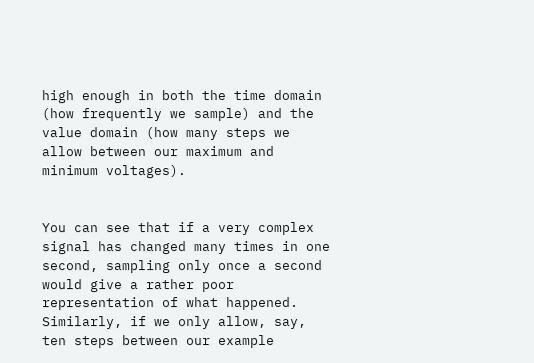high enough in both the time domain (how frequently we sample) and the value domain (how many steps we allow between our maximum and minimum voltages).


You can see that if a very complex signal has changed many times in one second, sampling only once a second would give a rather poor representation of what happened. Similarly, if we only allow, say, ten steps between our example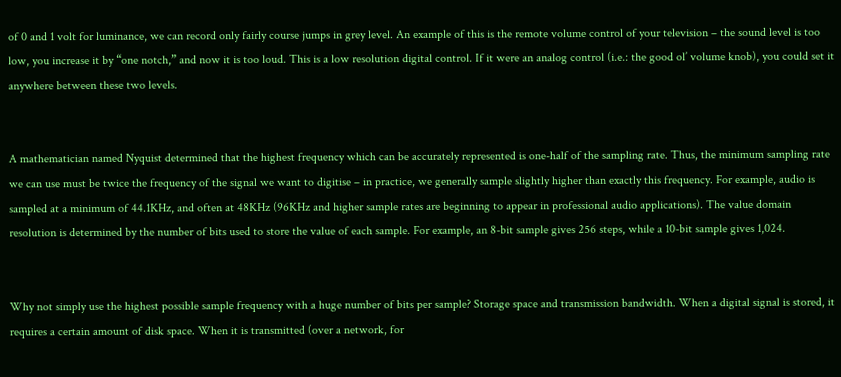of 0 and 1 volt for luminance, we can record only fairly course jumps in grey level. An example of this is the remote volume control of your television – the sound level is too low, you increase it by “one notch,” and now it is too loud. This is a low resolution digital control. If it were an analog control (i.e.: the good ol’ volume knob), you could set it anywhere between these two levels.


A mathematician named Nyquist determined that the highest frequency which can be accurately represented is one-half of the sampling rate. Thus, the minimum sampling rate we can use must be twice the frequency of the signal we want to digitise – in practice, we generally sample slightly higher than exactly this frequency. For example, audio is sampled at a minimum of 44.1KHz, and often at 48KHz (96KHz and higher sample rates are beginning to appear in professional audio applications). The value domain resolution is determined by the number of bits used to store the value of each sample. For example, an 8-bit sample gives 256 steps, while a 10-bit sample gives 1,024.


Why not simply use the highest possible sample frequency with a huge number of bits per sample? Storage space and transmission bandwidth. When a digital signal is stored, it requires a certain amount of disk space. When it is transmitted (over a network, for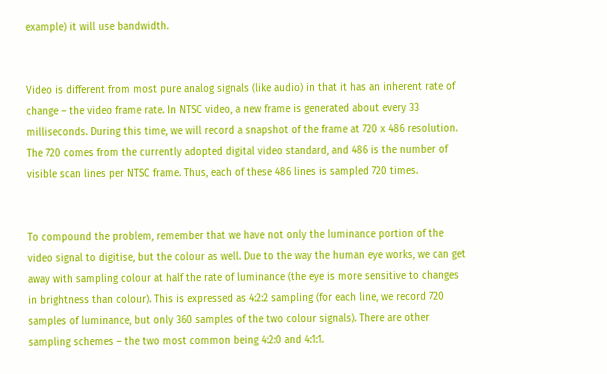example) it will use bandwidth.


Video is different from most pure analog signals (like audio) in that it has an inherent rate of change – the video frame rate. In NTSC video, a new frame is generated about every 33 milliseconds. During this time, we will record a snapshot of the frame at 720 x 486 resolution. The 720 comes from the currently adopted digital video standard, and 486 is the number of visible scan lines per NTSC frame. Thus, each of these 486 lines is sampled 720 times.


To compound the problem, remember that we have not only the luminance portion of the video signal to digitise, but the colour as well. Due to the way the human eye works, we can get away with sampling colour at half the rate of luminance (the eye is more sensitive to changes in brightness than colour). This is expressed as 4:2:2 sampling (for each line, we record 720 samples of luminance, but only 360 samples of the two colour signals). There are other sampling schemes – the two most common being 4:2:0 and 4:1:1.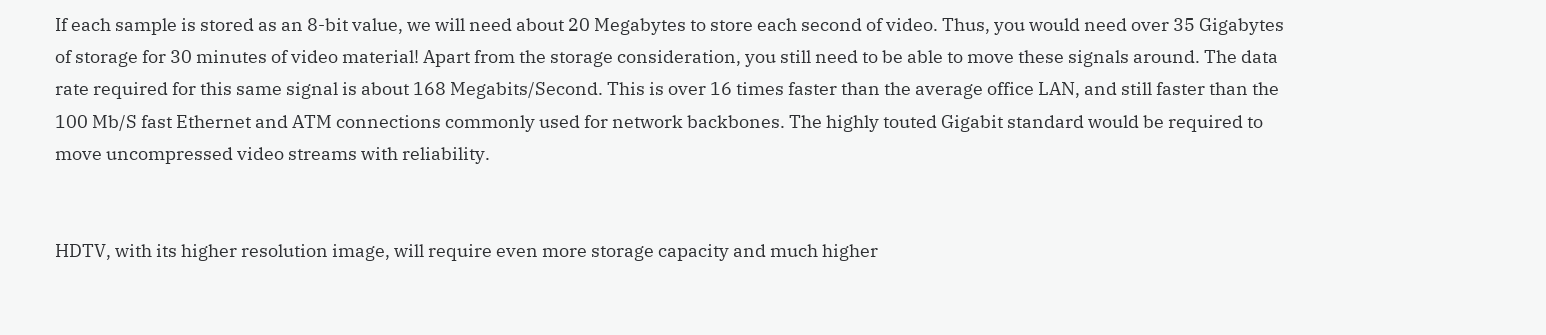If each sample is stored as an 8-bit value, we will need about 20 Megabytes to store each second of video. Thus, you would need over 35 Gigabytes of storage for 30 minutes of video material! Apart from the storage consideration, you still need to be able to move these signals around. The data rate required for this same signal is about 168 Megabits/Second. This is over 16 times faster than the average office LAN, and still faster than the 100 Mb/S fast Ethernet and ATM connections commonly used for network backbones. The highly touted Gigabit standard would be required to move uncompressed video streams with reliability.


HDTV, with its higher resolution image, will require even more storage capacity and much higher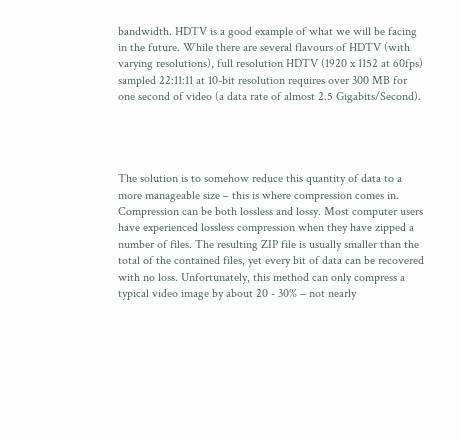bandwidth. HDTV is a good example of what we will be facing in the future. While there are several flavours of HDTV (with varying resolutions), full resolution HDTV (1920 x 1152 at 60fps) sampled 22:11:11 at 10-bit resolution requires over 300 MB for one second of video (a data rate of almost 2.5 Gigabits/Second).




The solution is to somehow reduce this quantity of data to a more manageable size – this is where compression comes in. Compression can be both lossless and lossy. Most computer users have experienced lossless compression when they have zipped a number of files. The resulting ZIP file is usually smaller than the total of the contained files, yet every bit of data can be recovered with no loss. Unfortunately, this method can only compress a typical video image by about 20 - 30% – not nearly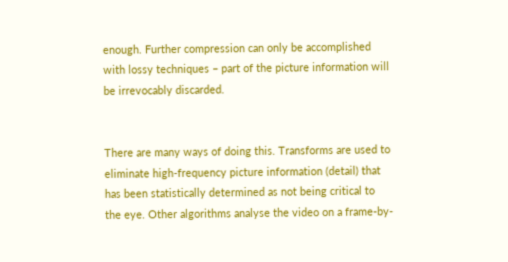enough. Further compression can only be accomplished with lossy techniques – part of the picture information will be irrevocably discarded.


There are many ways of doing this. Transforms are used to eliminate high-frequency picture information (detail) that has been statistically determined as not being critical to the eye. Other algorithms analyse the video on a frame-by-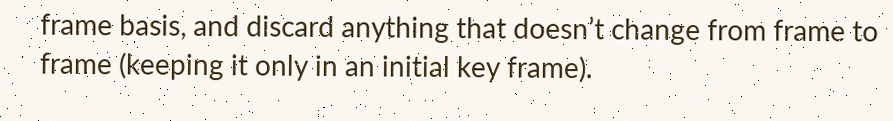frame basis, and discard anything that doesn’t change from frame to frame (keeping it only in an initial key frame).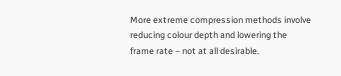More extreme compression methods involve reducing colour depth and lowering the frame rate – not at all desirable.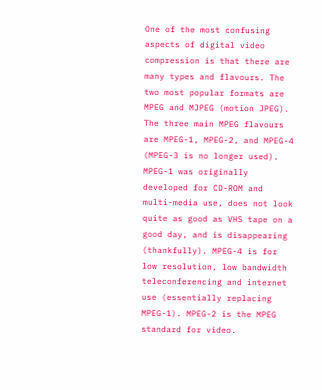One of the most confusing aspects of digital video compression is that there are many types and flavours. The two most popular formats are MPEG and MJPEG (motion JPEG). The three main MPEG flavours are MPEG-1, MPEG-2, and MPEG-4 (MPEG-3 is no longer used). MPEG-1 was originally developed for CD-ROM and multi-media use, does not look quite as good as VHS tape on a good day, and is disappearing (thankfully). MPEG-4 is for low resolution, low bandwidth teleconferencing and internet use (essentially replacing MPEG-1). MPEG-2 is the MPEG standard for video.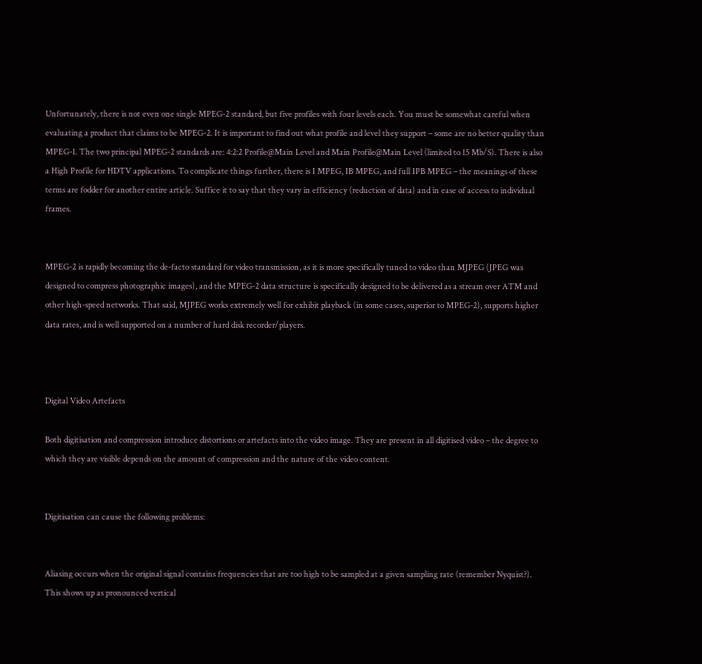Unfortunately, there is not even one single MPEG-2 standard, but five profiles with four levels each. You must be somewhat careful when evaluating a product that claims to be MPEG-2. It is important to find out what profile and level they support – some are no better quality than MPEG-1. The two principal MPEG-2 standards are: 4:2:2 Profile@Main Level and Main Profile@Main Level (limited to 15 Mb/S). There is also a High Profile for HDTV applications. To complicate things further, there is I MPEG, IB MPEG, and full IPB MPEG – the meanings of these terms are fodder for another entire article. Suffice it to say that they vary in efficiency (reduction of data) and in ease of access to individual frames.


MPEG-2 is rapidly becoming the de-facto standard for video transmission, as it is more specifically tuned to video than MJPEG (JPEG was designed to compress photographic images), and the MPEG-2 data structure is specifically designed to be delivered as a stream over ATM and other high-speed networks. That said, MJPEG works extremely well for exhibit playback (in some cases, superior to MPEG-2), supports higher data rates, and is well supported on a number of hard disk recorder/players.



Digital Video Artefacts

Both digitisation and compression introduce distortions or artefacts into the video image. They are present in all digitised video – the degree to which they are visible depends on the amount of compression and the nature of the video content.


Digitisation can cause the following problems:


Aliasing occurs when the original signal contains frequencies that are too high to be sampled at a given sampling rate (remember Nyquist?). This shows up as pronounced vertical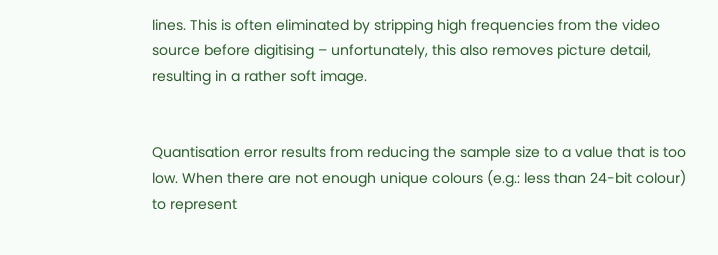lines. This is often eliminated by stripping high frequencies from the video source before digitising – unfortunately, this also removes picture detail, resulting in a rather soft image.


Quantisation error results from reducing the sample size to a value that is too low. When there are not enough unique colours (e.g.: less than 24-bit colour) to represent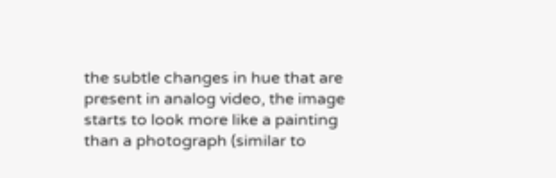the subtle changes in hue that are present in analog video, the image starts to look more like a painting than a photograph (similar to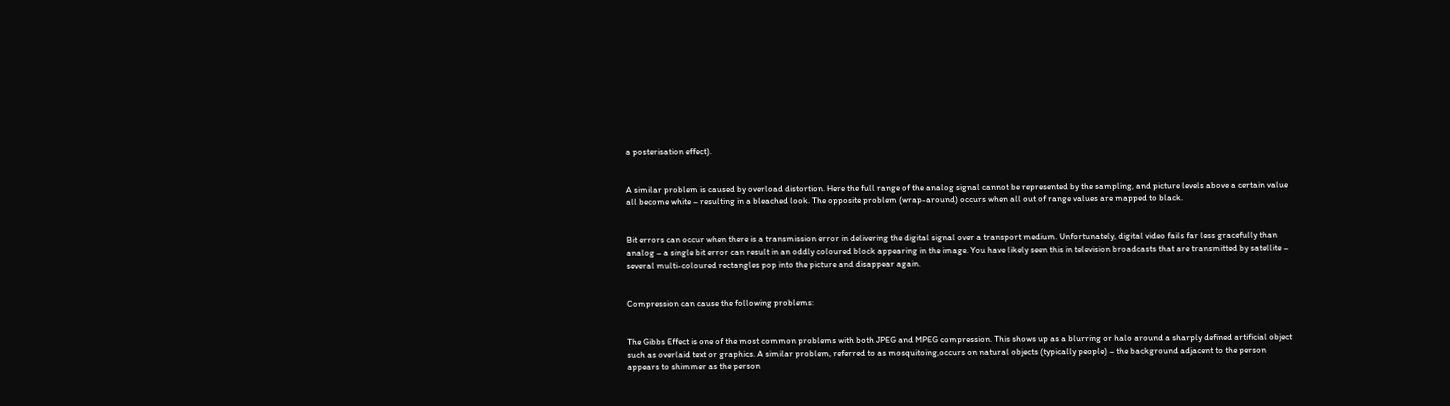a posterisation effect).


A similar problem is caused by overload distortion. Here the full range of the analog signal cannot be represented by the sampling, and picture levels above a certain value all become white – resulting in a bleached look. The opposite problem (wrap-around) occurs when all out of range values are mapped to black.


Bit errors can occur when there is a transmission error in delivering the digital signal over a transport medium. Unfortunately, digital video fails far less gracefully than analog – a single bit error can result in an oddly coloured block appearing in the image. You have likely seen this in television broadcasts that are transmitted by satellite – several multi-coloured rectangles pop into the picture and disappear again.


Compression can cause the following problems:


The Gibbs Effect is one of the most common problems with both JPEG and MPEG compression. This shows up as a blurring or halo around a sharply defined artificial object such as overlaid text or graphics. A similar problem, referred to as mosquitoing,occurs on natural objects (typically people) – the background adjacent to the person appears to shimmer as the person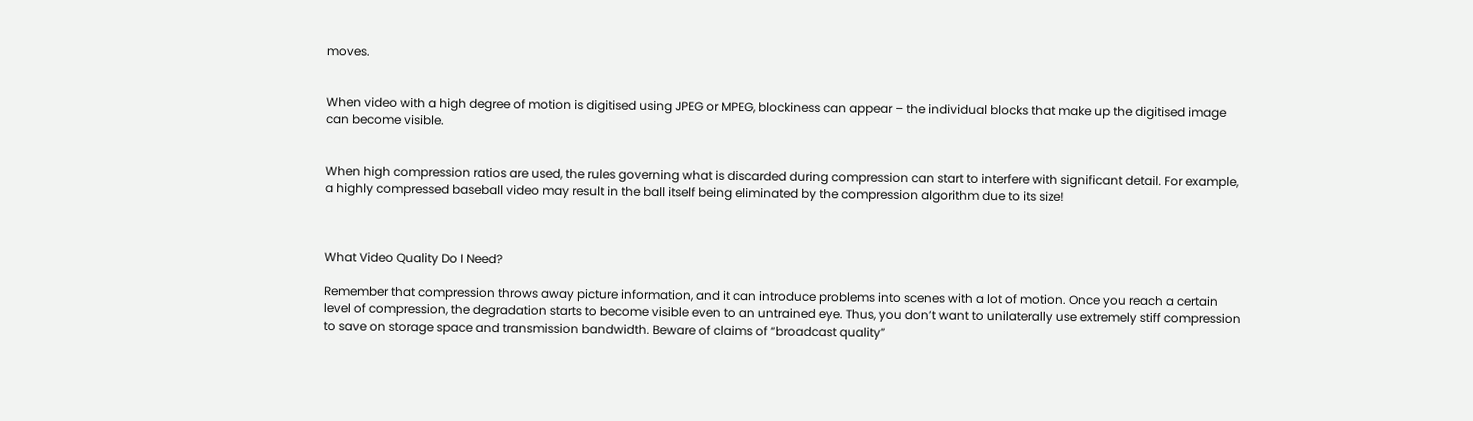moves.


When video with a high degree of motion is digitised using JPEG or MPEG, blockiness can appear – the individual blocks that make up the digitised image can become visible.


When high compression ratios are used, the rules governing what is discarded during compression can start to interfere with significant detail. For example, a highly compressed baseball video may result in the ball itself being eliminated by the compression algorithm due to its size!



What Video Quality Do I Need?

Remember that compression throws away picture information, and it can introduce problems into scenes with a lot of motion. Once you reach a certain level of compression, the degradation starts to become visible even to an untrained eye. Thus, you don’t want to unilaterally use extremely stiff compression to save on storage space and transmission bandwidth. Beware of claims of “broadcast quality”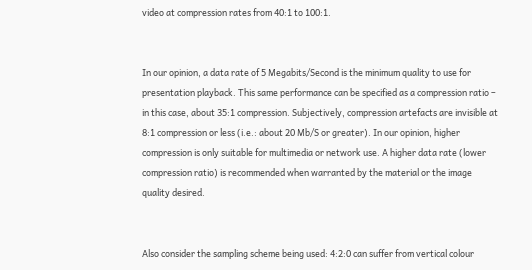video at compression rates from 40:1 to 100:1.


In our opinion, a data rate of 5 Megabits/Second is the minimum quality to use for presentation playback. This same performance can be specified as a compression ratio – in this case, about 35:1 compression. Subjectively, compression artefacts are invisible at 8:1 compression or less (i.e.: about 20 Mb/S or greater). In our opinion, higher compression is only suitable for multimedia or network use. A higher data rate (lower compression ratio) is recommended when warranted by the material or the image quality desired.


Also consider the sampling scheme being used: 4:2:0 can suffer from vertical colour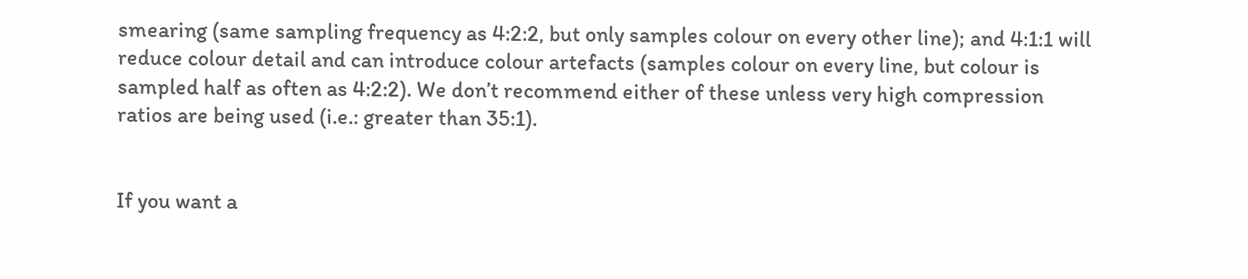smearing (same sampling frequency as 4:2:2, but only samples colour on every other line); and 4:1:1 will reduce colour detail and can introduce colour artefacts (samples colour on every line, but colour is sampled half as often as 4:2:2). We don’t recommend either of these unless very high compression ratios are being used (i.e.: greater than 35:1).


If you want a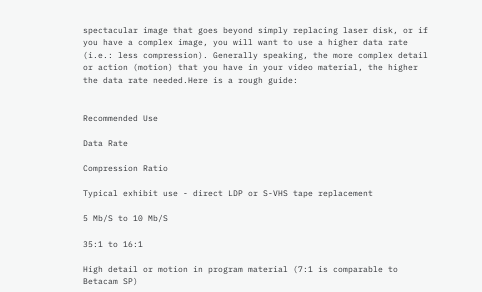spectacular image that goes beyond simply replacing laser disk, or if you have a complex image, you will want to use a higher data rate (i.e.: less compression). Generally speaking, the more complex detail or action (motion) that you have in your video material, the higher the data rate needed.Here is a rough guide:


Recommended Use

Data Rate

Compression Ratio

Typical exhibit use - direct LDP or S-VHS tape replacement

5 Mb/S to 10 Mb/S

35:1 to 16:1

High detail or motion in program material (7:1 is comparable to Betacam SP)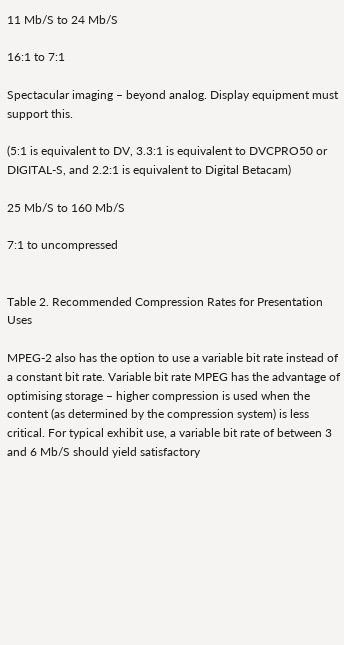11 Mb/S to 24 Mb/S

16:1 to 7:1

Spectacular imaging – beyond analog. Display equipment must support this.

(5:1 is equivalent to DV, 3.3:1 is equivalent to DVCPRO50 or DIGITAL-S, and 2.2:1 is equivalent to Digital Betacam)

25 Mb/S to 160 Mb/S

7:1 to uncompressed


Table 2. Recommended Compression Rates for Presentation Uses

MPEG-2 also has the option to use a variable bit rate instead of a constant bit rate. Variable bit rate MPEG has the advantage of optimising storage – higher compression is used when the content (as determined by the compression system) is less critical. For typical exhibit use, a variable bit rate of between 3 and 6 Mb/S should yield satisfactory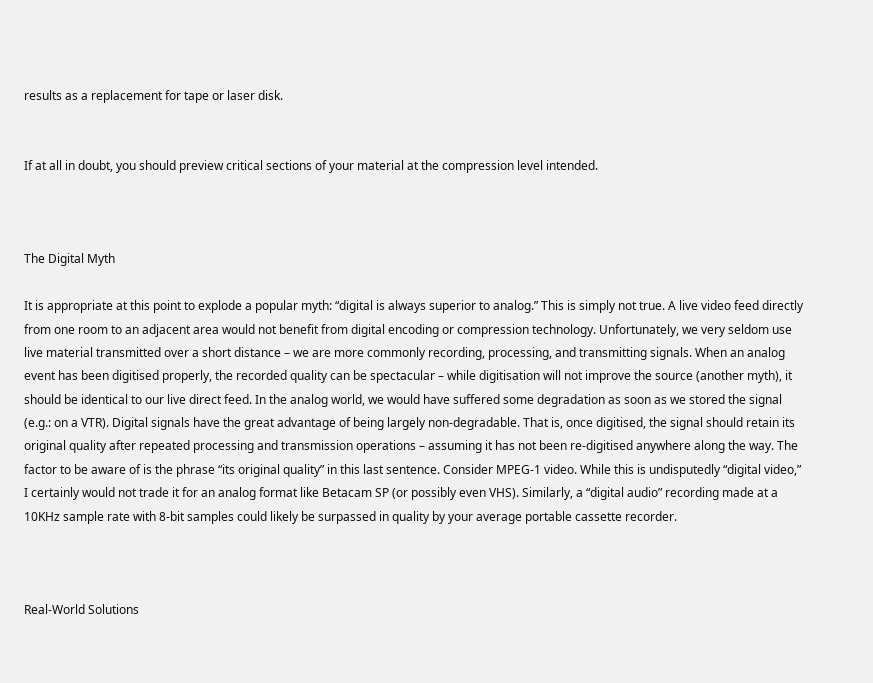results as a replacement for tape or laser disk.


If at all in doubt, you should preview critical sections of your material at the compression level intended.



The Digital Myth

It is appropriate at this point to explode a popular myth: “digital is always superior to analog.” This is simply not true. A live video feed directly from one room to an adjacent area would not benefit from digital encoding or compression technology. Unfortunately, we very seldom use live material transmitted over a short distance – we are more commonly recording, processing, and transmitting signals. When an analog event has been digitised properly, the recorded quality can be spectacular – while digitisation will not improve the source (another myth), it should be identical to our live direct feed. In the analog world, we would have suffered some degradation as soon as we stored the signal (e.g.: on a VTR). Digital signals have the great advantage of being largely non-degradable. That is, once digitised, the signal should retain its original quality after repeated processing and transmission operations – assuming it has not been re-digitised anywhere along the way. The factor to be aware of is the phrase “its original quality” in this last sentence. Consider MPEG-1 video. While this is undisputedly “digital video,” I certainly would not trade it for an analog format like Betacam SP (or possibly even VHS). Similarly, a “digital audio” recording made at a 10KHz sample rate with 8-bit samples could likely be surpassed in quality by your average portable cassette recorder.



Real-World Solutions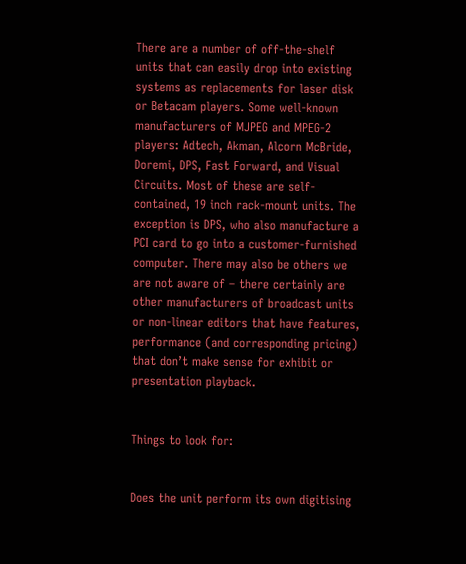There are a number of off-the-shelf units that can easily drop into existing systems as replacements for laser disk or Betacam players. Some well-known manufacturers of MJPEG and MPEG-2 players: Adtech, Akman, Alcorn McBride, Doremi, DPS, Fast Forward, and Visual Circuits. Most of these are self-contained, 19 inch rack-mount units. The exception is DPS, who also manufacture a PCI card to go into a customer-furnished computer. There may also be others we are not aware of – there certainly are other manufacturers of broadcast units or non-linear editors that have features, performance (and corresponding pricing) that don’t make sense for exhibit or presentation playback.


Things to look for:


Does the unit perform its own digitising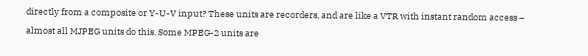directly from a composite or Y-U-V input? These units are recorders, and are like a VTR with instant random access – almost all MJPEG units do this. Some MPEG-2 units are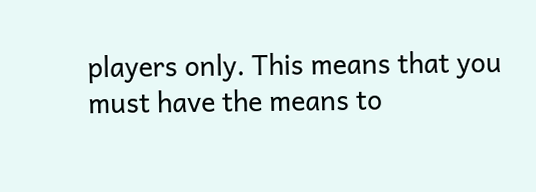players only. This means that you must have the means to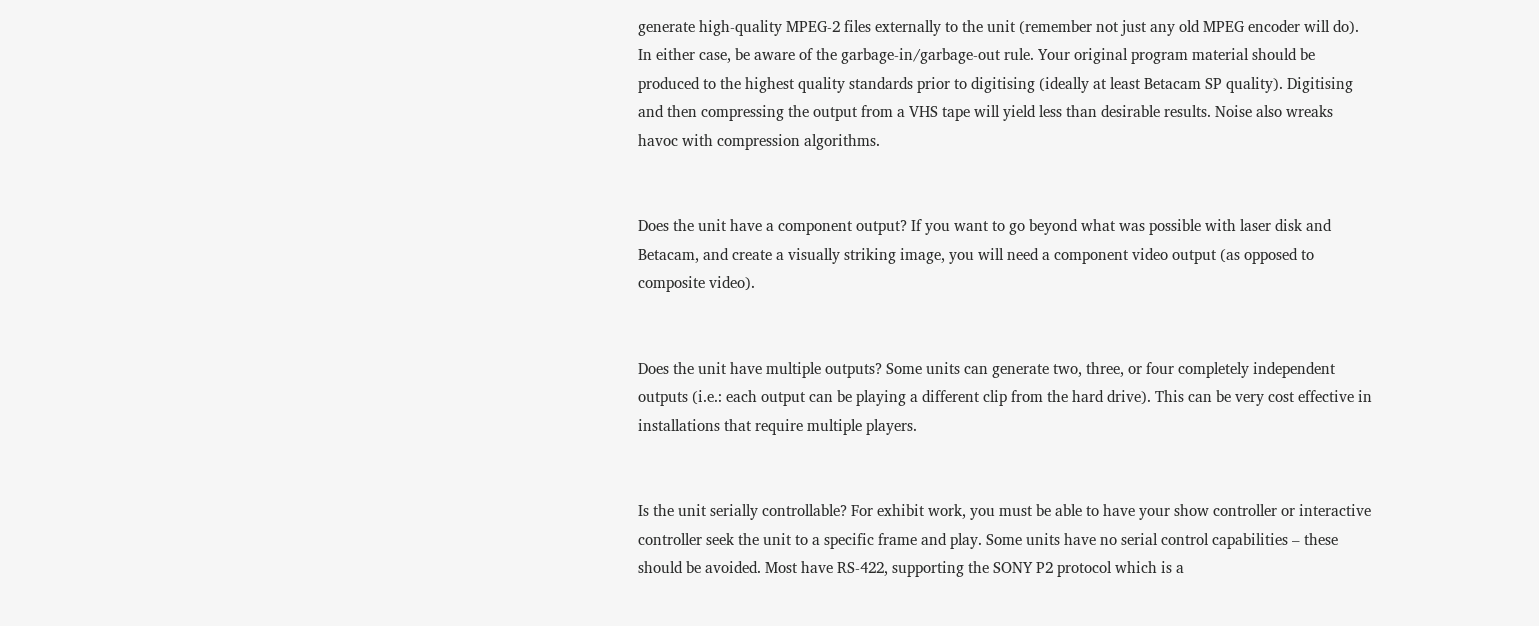generate high-quality MPEG-2 files externally to the unit (remember not just any old MPEG encoder will do). In either case, be aware of the garbage-in/garbage-out rule. Your original program material should be produced to the highest quality standards prior to digitising (ideally at least Betacam SP quality). Digitising and then compressing the output from a VHS tape will yield less than desirable results. Noise also wreaks havoc with compression algorithms.


Does the unit have a component output? If you want to go beyond what was possible with laser disk and Betacam, and create a visually striking image, you will need a component video output (as opposed to composite video).


Does the unit have multiple outputs? Some units can generate two, three, or four completely independent outputs (i.e.: each output can be playing a different clip from the hard drive). This can be very cost effective in installations that require multiple players.


Is the unit serially controllable? For exhibit work, you must be able to have your show controller or interactive controller seek the unit to a specific frame and play. Some units have no serial control capabilities – these should be avoided. Most have RS-422, supporting the SONY P2 protocol which is a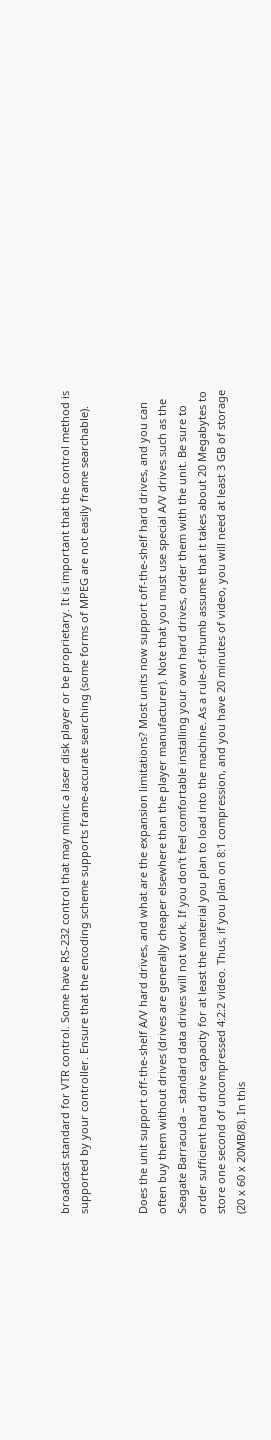broadcast standard for VTR control. Some have RS-232 control that may mimic a laser disk player or be proprietary. It is important that the control method is supported by your controller. Ensure that the encoding scheme supports frame-accurate searching (some forms of MPEG are not easily frame searchable).


Does the unit support off-the-shelf A/V hard drives, and what are the expansion limitations? Most units now support off-the-shelf hard drives, and you can often buy them without drives (drives are generally cheaper elsewhere than the player manufacturer). Note that you must use special A/V drives such as the Seagate Barracuda – standard data drives will not work. If you don’t feel comfortable installing your own hard drives, order them with the unit. Be sure to order sufficient hard drive capacity for at least the material you plan to load into the machine. As a rule-of-thumb assume that it takes about 20 Megabytes to store one second of uncompressed 4:2:2 video. Thus, if you plan on 8:1 compression, and you have 20 minutes of video, you will need at least 3 GB of storage (20 x 60 x 20MB/8). In this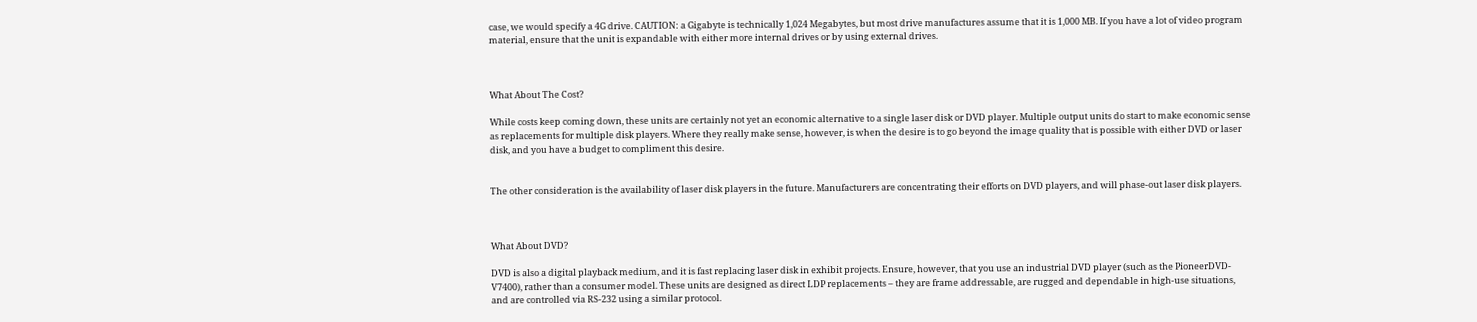case, we would specify a 4G drive. CAUTION: a Gigabyte is technically 1,024 Megabytes, but most drive manufactures assume that it is 1,000 MB. If you have a lot of video program material, ensure that the unit is expandable with either more internal drives or by using external drives.



What About The Cost?

While costs keep coming down, these units are certainly not yet an economic alternative to a single laser disk or DVD player. Multiple output units do start to make economic sense as replacements for multiple disk players. Where they really make sense, however, is when the desire is to go beyond the image quality that is possible with either DVD or laser disk, and you have a budget to compliment this desire.


The other consideration is the availability of laser disk players in the future. Manufacturers are concentrating their efforts on DVD players, and will phase-out laser disk players.



What About DVD?

DVD is also a digital playback medium, and it is fast replacing laser disk in exhibit projects. Ensure, however, that you use an industrial DVD player (such as the PioneerDVD-V7400), rather than a consumer model. These units are designed as direct LDP replacements – they are frame addressable, are rugged and dependable in high-use situations, and are controlled via RS-232 using a similar protocol.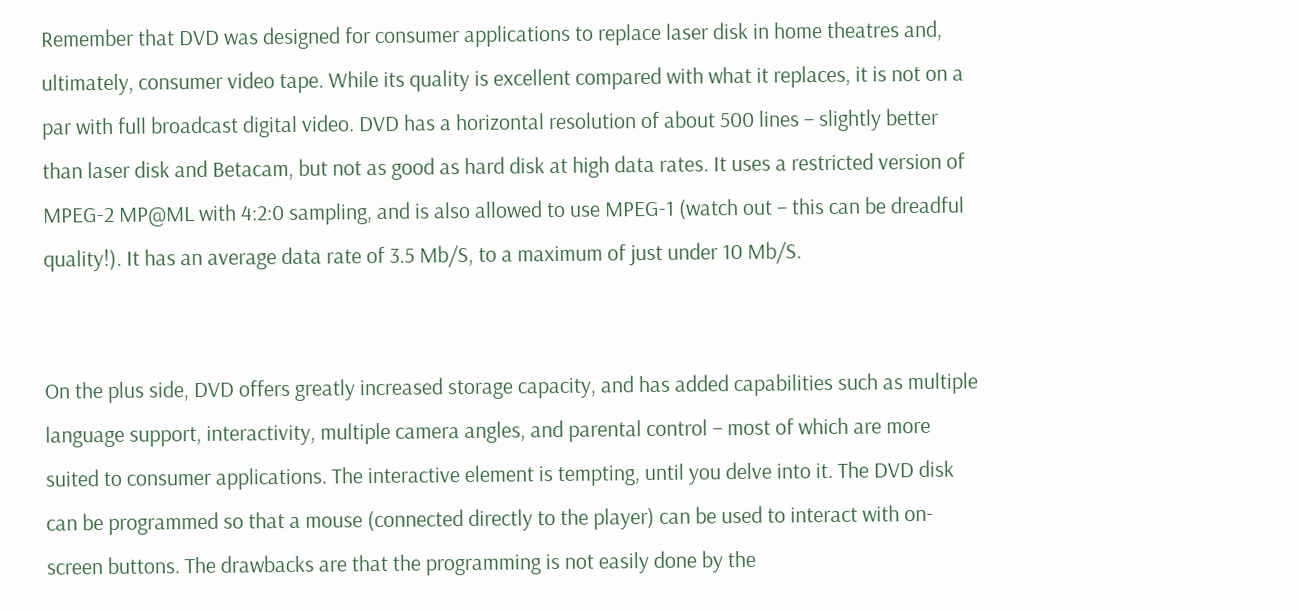Remember that DVD was designed for consumer applications to replace laser disk in home theatres and, ultimately, consumer video tape. While its quality is excellent compared with what it replaces, it is not on a par with full broadcast digital video. DVD has a horizontal resolution of about 500 lines – slightly better than laser disk and Betacam, but not as good as hard disk at high data rates. It uses a restricted version of MPEG-2 MP@ML with 4:2:0 sampling, and is also allowed to use MPEG-1 (watch out – this can be dreadful quality!). It has an average data rate of 3.5 Mb/S, to a maximum of just under 10 Mb/S.


On the plus side, DVD offers greatly increased storage capacity, and has added capabilities such as multiple language support, interactivity, multiple camera angles, and parental control – most of which are more suited to consumer applications. The interactive element is tempting, until you delve into it. The DVD disk can be programmed so that a mouse (connected directly to the player) can be used to interact with on-screen buttons. The drawbacks are that the programming is not easily done by the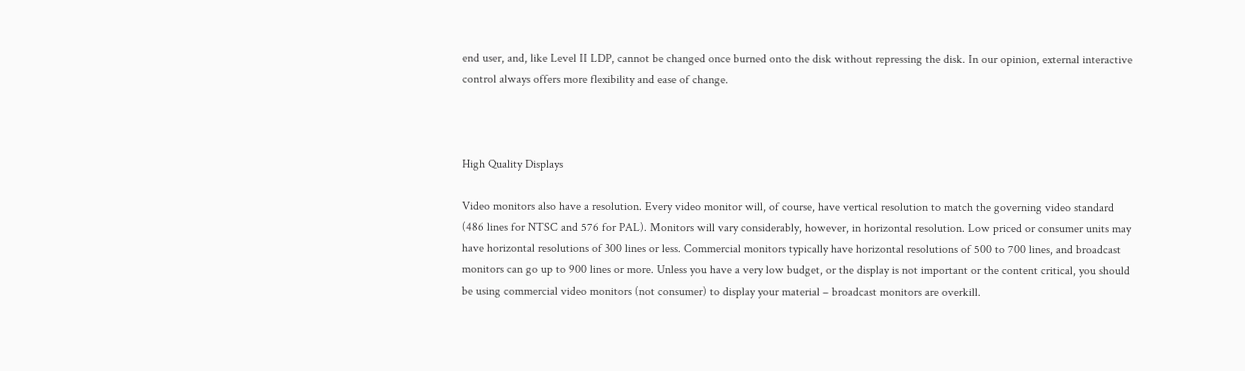end user, and, like Level II LDP, cannot be changed once burned onto the disk without repressing the disk. In our opinion, external interactive control always offers more flexibility and ease of change.



High Quality Displays

Video monitors also have a resolution. Every video monitor will, of course, have vertical resolution to match the governing video standard (486 lines for NTSC and 576 for PAL). Monitors will vary considerably, however, in horizontal resolution. Low priced or consumer units may have horizontal resolutions of 300 lines or less. Commercial monitors typically have horizontal resolutions of 500 to 700 lines, and broadcast monitors can go up to 900 lines or more. Unless you have a very low budget, or the display is not important or the content critical, you should be using commercial video monitors (not consumer) to display your material – broadcast monitors are overkill.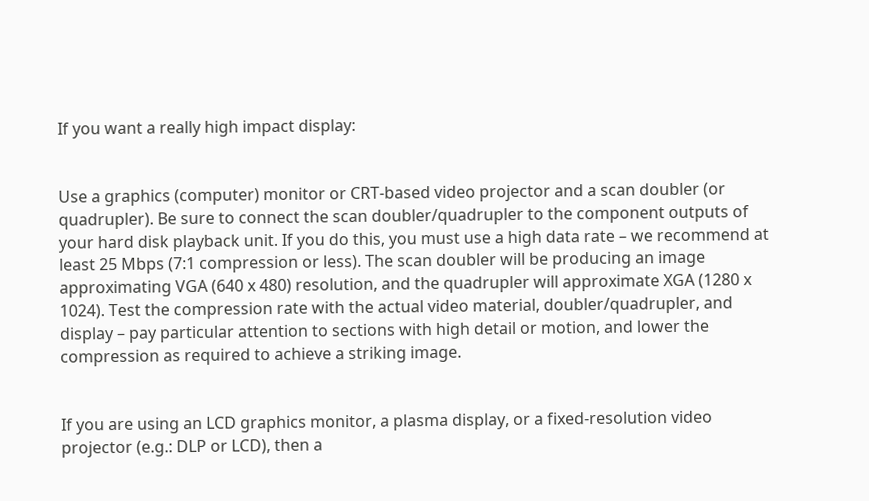If you want a really high impact display:


Use a graphics (computer) monitor or CRT-based video projector and a scan doubler (or quadrupler). Be sure to connect the scan doubler/quadrupler to the component outputs of your hard disk playback unit. If you do this, you must use a high data rate – we recommend at least 25 Mbps (7:1 compression or less). The scan doubler will be producing an image approximating VGA (640 x 480) resolution, and the quadrupler will approximate XGA (1280 x 1024). Test the compression rate with the actual video material, doubler/quadrupler, and display – pay particular attention to sections with high detail or motion, and lower the compression as required to achieve a striking image.


If you are using an LCD graphics monitor, a plasma display, or a fixed-resolution video projector (e.g.: DLP or LCD), then a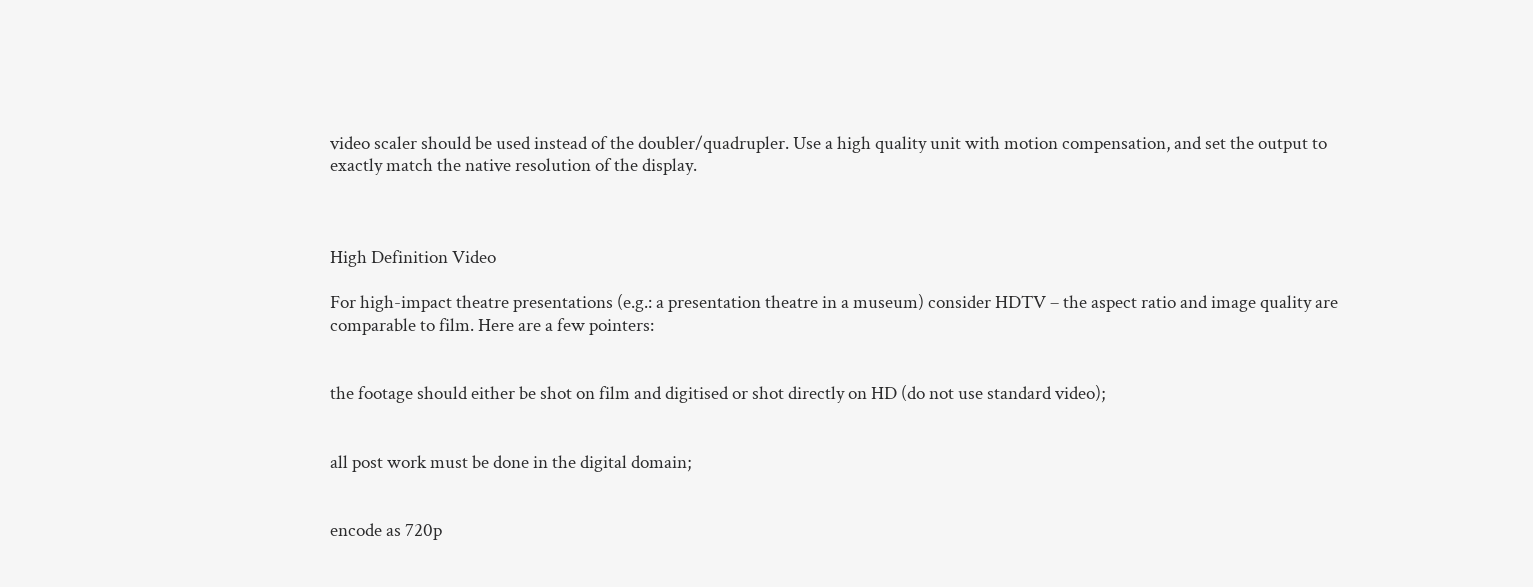video scaler should be used instead of the doubler/quadrupler. Use a high quality unit with motion compensation, and set the output to exactly match the native resolution of the display.



High Definition Video

For high-impact theatre presentations (e.g.: a presentation theatre in a museum) consider HDTV – the aspect ratio and image quality are comparable to film. Here are a few pointers:


the footage should either be shot on film and digitised or shot directly on HD (do not use standard video);


all post work must be done in the digital domain;


encode as 720p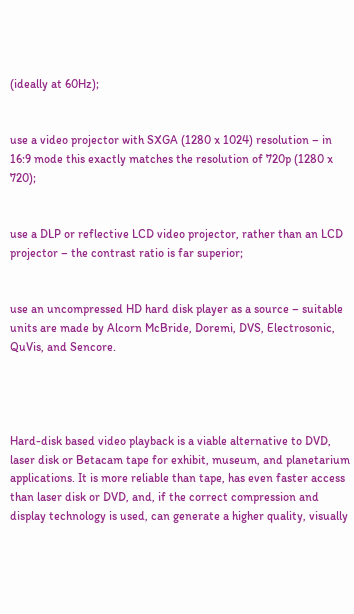(ideally at 60Hz);


use a video projector with SXGA (1280 x 1024) resolution – in 16:9 mode this exactly matches the resolution of 720p (1280 x 720);


use a DLP or reflective LCD video projector, rather than an LCD projector – the contrast ratio is far superior;


use an uncompressed HD hard disk player as a source – suitable units are made by Alcorn McBride, Doremi, DVS, Electrosonic, QuVis, and Sencore.




Hard-disk based video playback is a viable alternative to DVD, laser disk or Betacam tape for exhibit, museum, and planetarium applications. It is more reliable than tape, has even faster access than laser disk or DVD, and, if the correct compression and display technology is used, can generate a higher quality, visually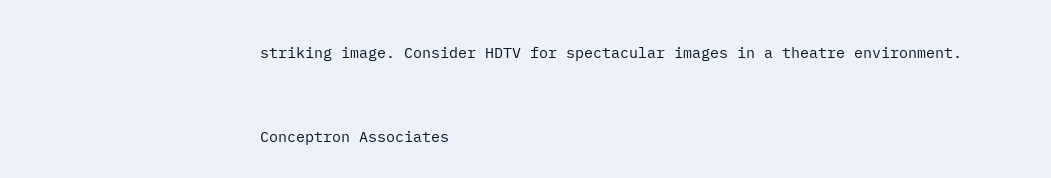striking image. Consider HDTV for spectacular images in a theatre environment.



Conceptron Associates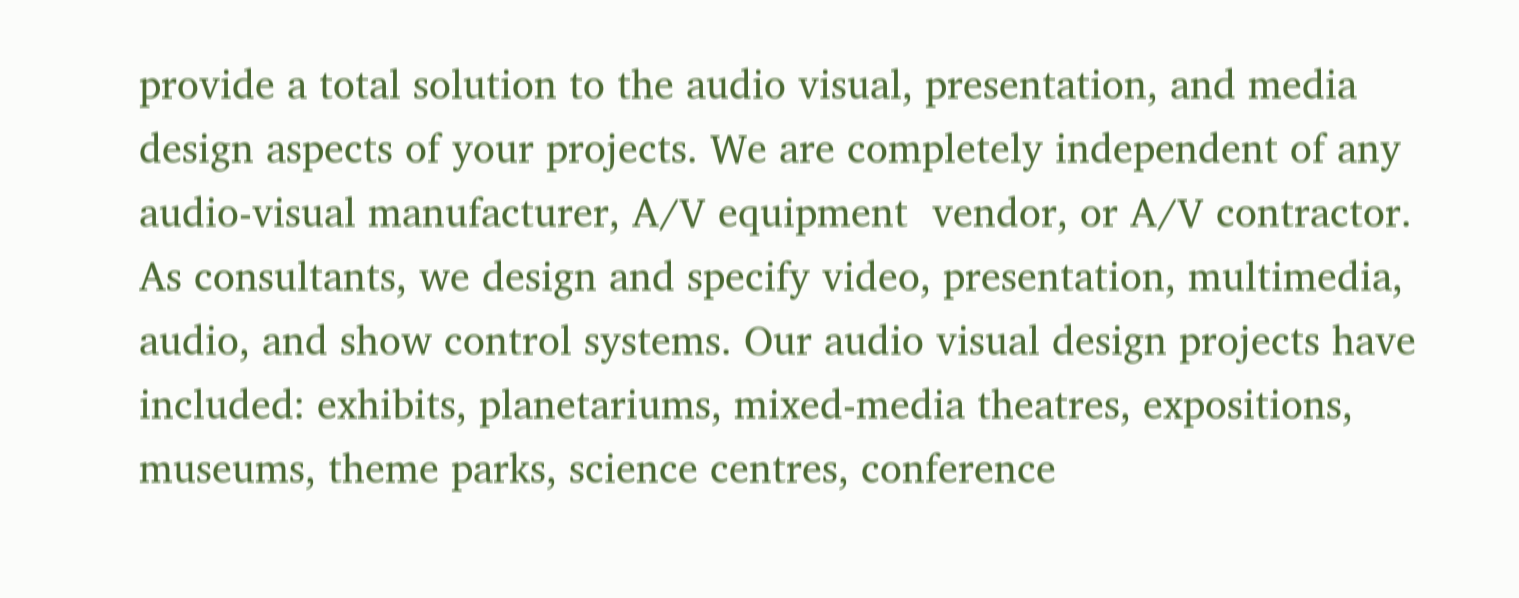provide a total solution to the audio visual, presentation, and media design aspects of your projects. We are completely independent of any audio-visual manufacturer, A/V equipment  vendor, or A/V contractor. As consultants, we design and specify video, presentation, multimedia, audio, and show control systems. Our audio visual design projects have included: exhibits, planetariums, mixed-media theatres, expositions, museums, theme parks, science centres, conference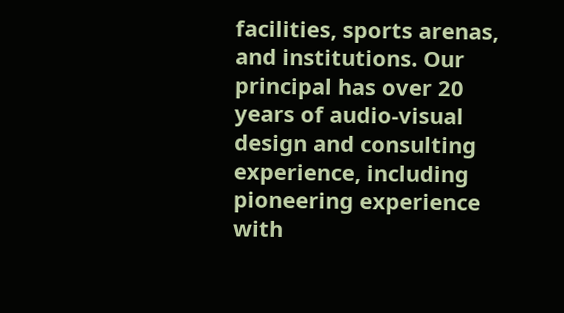facilities, sports arenas, and institutions. Our principal has over 20 years of audio-visual design and consulting experience, including pioneering experience with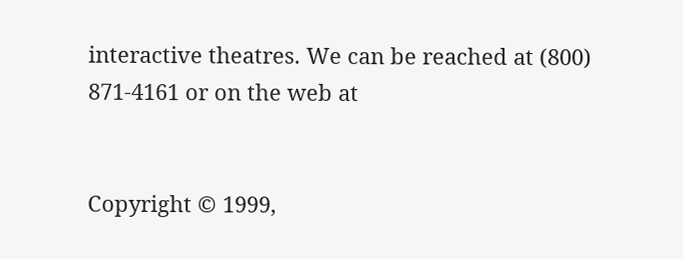interactive theatres. We can be reached at (800) 871-4161 or on the web at


Copyright © 1999,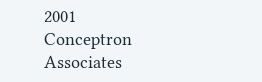2001 Conceptron Associates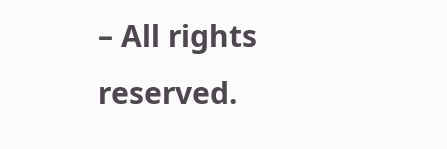– All rights reserved.